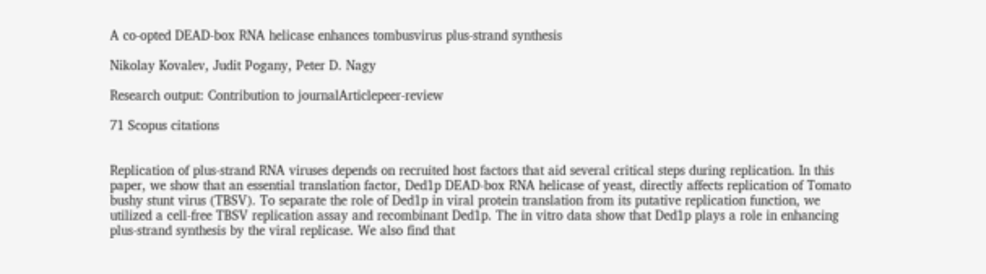A co-opted DEAD-box RNA helicase enhances tombusvirus plus-strand synthesis

Nikolay Kovalev, Judit Pogany, Peter D. Nagy

Research output: Contribution to journalArticlepeer-review

71 Scopus citations


Replication of plus-strand RNA viruses depends on recruited host factors that aid several critical steps during replication. In this paper, we show that an essential translation factor, Ded1p DEAD-box RNA helicase of yeast, directly affects replication of Tomato bushy stunt virus (TBSV). To separate the role of Ded1p in viral protein translation from its putative replication function, we utilized a cell-free TBSV replication assay and recombinant Ded1p. The in vitro data show that Ded1p plays a role in enhancing plus-strand synthesis by the viral replicase. We also find that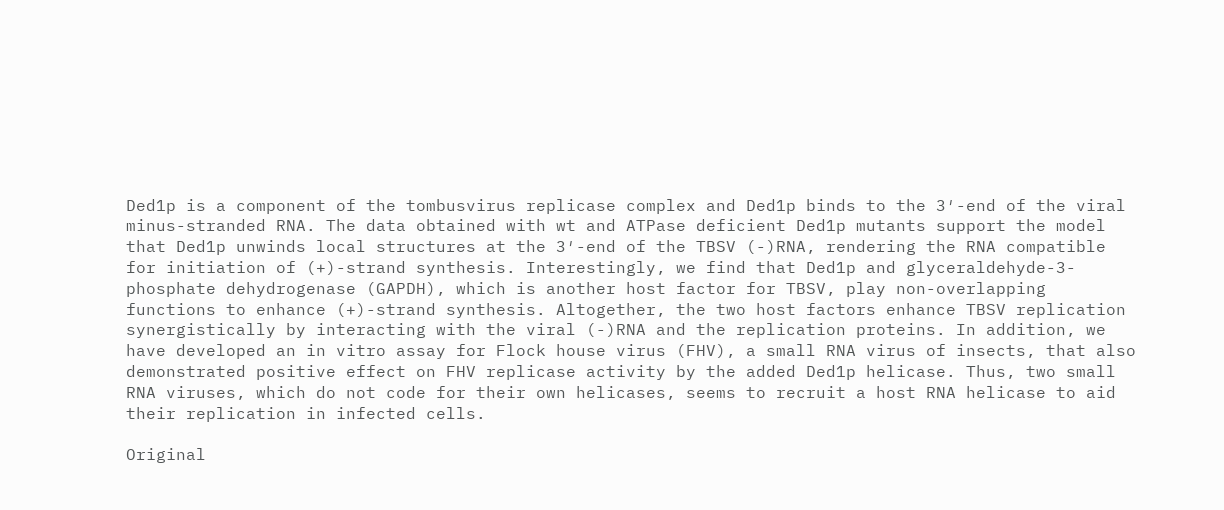Ded1p is a component of the tombusvirus replicase complex and Ded1p binds to the 3′-end of the viral minus-stranded RNA. The data obtained with wt and ATPase deficient Ded1p mutants support the model that Ded1p unwinds local structures at the 3′-end of the TBSV (-)RNA, rendering the RNA compatible for initiation of (+)-strand synthesis. Interestingly, we find that Ded1p and glyceraldehyde-3-phosphate dehydrogenase (GAPDH), which is another host factor for TBSV, play non-overlapping functions to enhance (+)-strand synthesis. Altogether, the two host factors enhance TBSV replication synergistically by interacting with the viral (-)RNA and the replication proteins. In addition, we have developed an in vitro assay for Flock house virus (FHV), a small RNA virus of insects, that also demonstrated positive effect on FHV replicase activity by the added Ded1p helicase. Thus, two small RNA viruses, which do not code for their own helicases, seems to recruit a host RNA helicase to aid their replication in infected cells.

Original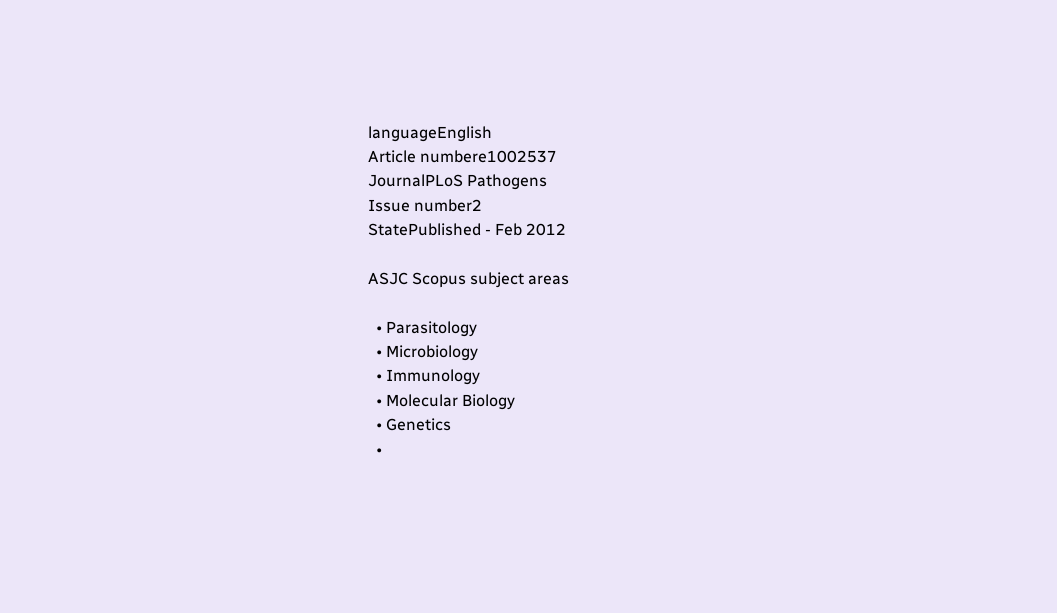languageEnglish
Article numbere1002537
JournalPLoS Pathogens
Issue number2
StatePublished - Feb 2012

ASJC Scopus subject areas

  • Parasitology
  • Microbiology
  • Immunology
  • Molecular Biology
  • Genetics
  •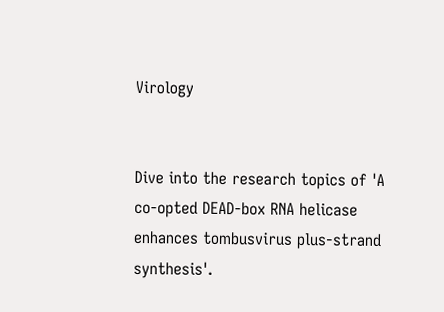Virology


Dive into the research topics of 'A co-opted DEAD-box RNA helicase enhances tombusvirus plus-strand synthesis'.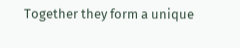Together they form a unique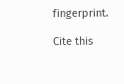fingerprint.

Cite this